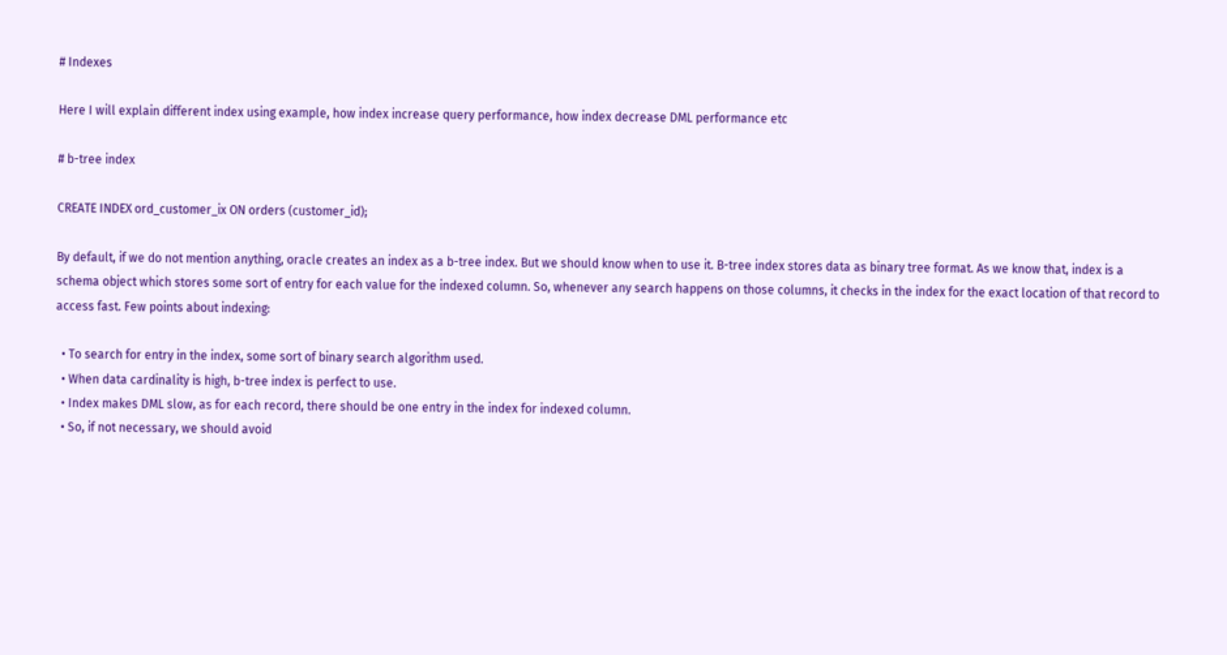# Indexes

Here I will explain different index using example, how index increase query performance, how index decrease DML performance etc

# b-tree index

CREATE INDEX ord_customer_ix ON orders (customer_id);

By default, if we do not mention anything, oracle creates an index as a b-tree index. But we should know when to use it. B-tree index stores data as binary tree format. As we know that, index is a schema object which stores some sort of entry for each value for the indexed column. So, whenever any search happens on those columns, it checks in the index for the exact location of that record to access fast. Few points about indexing:

  • To search for entry in the index, some sort of binary search algorithm used.
  • When data cardinality is high, b-tree index is perfect to use.
  • Index makes DML slow, as for each record, there should be one entry in the index for indexed column.
  • So, if not necessary, we should avoid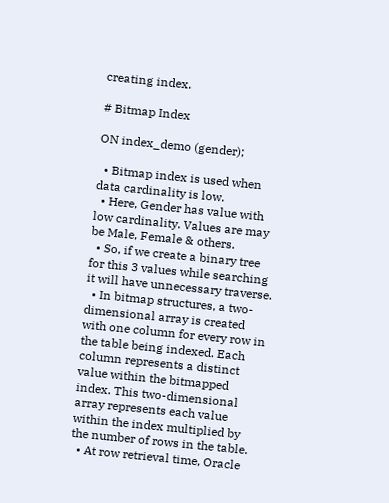creating index.

# Bitmap Index

ON index_demo (gender);

  • Bitmap index is used when data cardinality is low.
  • Here, Gender has value with low cardinality. Values are may be Male, Female & others.
  • So, if we create a binary tree for this 3 values while searching it will have unnecessary traverse.
  • In bitmap structures, a two-dimensional array is created with one column for every row in the table being indexed. Each column represents a distinct value within the bitmapped index. This two-dimensional array represents each value within the index multiplied by the number of rows in the table.
  • At row retrieval time, Oracle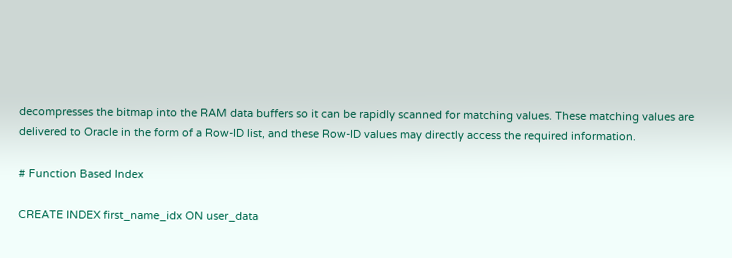decompresses the bitmap into the RAM data buffers so it can be rapidly scanned for matching values. These matching values are delivered to Oracle in the form of a Row-ID list, and these Row-ID values may directly access the required information.

# Function Based Index

CREATE INDEX first_name_idx ON user_data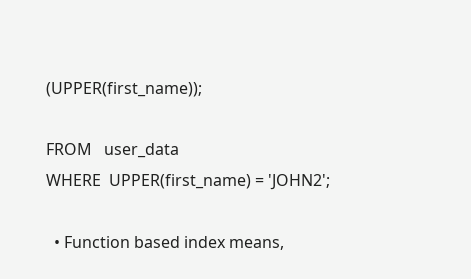(UPPER(first_name));

FROM   user_data
WHERE  UPPER(first_name) = 'JOHN2';

  • Function based index means,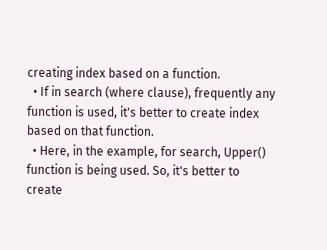creating index based on a function.
  • If in search (where clause), frequently any function is used, it's better to create index based on that function.
  • Here, in the example, for search, Upper() function is being used. So, it's better to create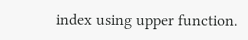index using upper function.